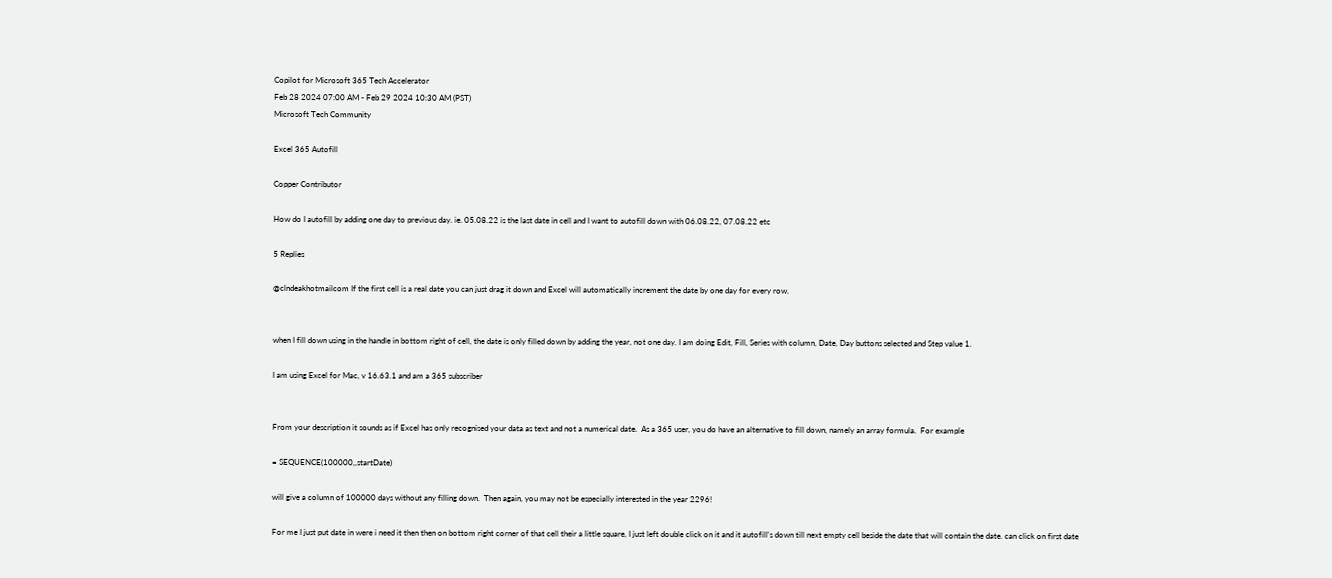Copilot for Microsoft 365 Tech Accelerator
Feb 28 2024 07:00 AM - Feb 29 2024 10:30 AM (PST)
Microsoft Tech Community

Excel 365 Autofill

Copper Contributor

How do I autofill by adding one day to previous day. ie. 05.08.22 is the last date in cell and I want to autofill down with 06.08.22, 07.08.22 etc

5 Replies

@clndeakhotmailcom If the first cell is a real date you can just drag it down and Excel will automatically increment the date by one day for every row.


when I fill down using in the handle in bottom right of cell, the date is only filled down by adding the year, not one day. I am doing Edit, Fill, Series with column, Date, Day buttons selected and Step value 1.

I am using Excel for Mac, v 16.63.1 and am a 365 subscriber


From your description it sounds as if Excel has only recognised your data as text and not a numerical date.  As a 365 user, you do have an alternative to fill down, namely an array formula.  For example

= SEQUENCE(100000,,startDate)

will give a column of 100000 days without any filling down.  Then again, you may not be especially interested in the year 2296!

For me I just put date in were i need it then then on bottom right corner of that cell their a little square, I just left double click on it and it autofill's down till next empty cell beside the date that will contain the date. can click on first date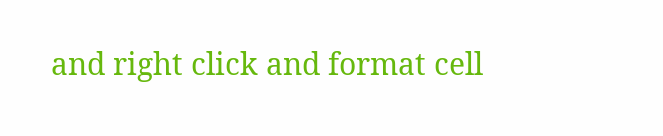and right click and format cell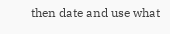then date and use what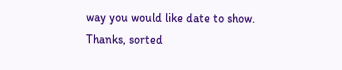way you would like date to show.
Thanks, sorted